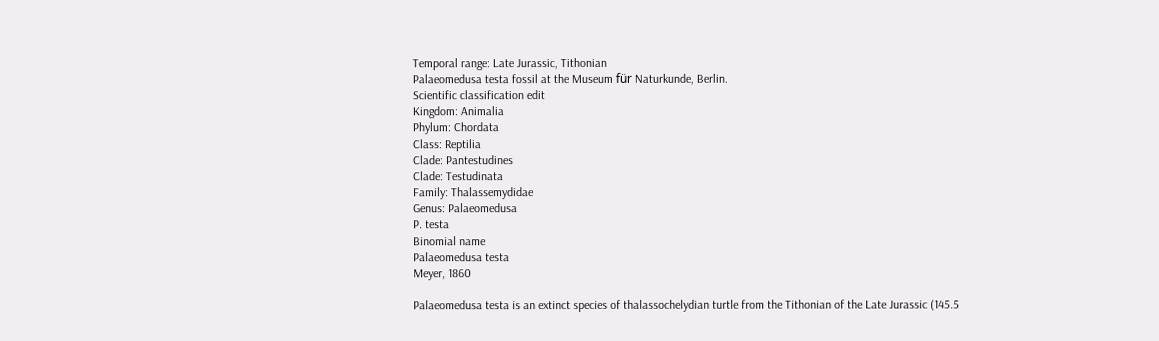Temporal range: Late Jurassic, Tithonian
Palaeomedusa testa fossil at the Museum für Naturkunde, Berlin.
Scientific classification edit
Kingdom: Animalia
Phylum: Chordata
Class: Reptilia
Clade: Pantestudines
Clade: Testudinata
Family: Thalassemydidae
Genus: Palaeomedusa
P. testa
Binomial name
Palaeomedusa testa
Meyer, 1860

Palaeomedusa testa is an extinct species of thalassochelydian turtle from the Tithonian of the Late Jurassic (145.5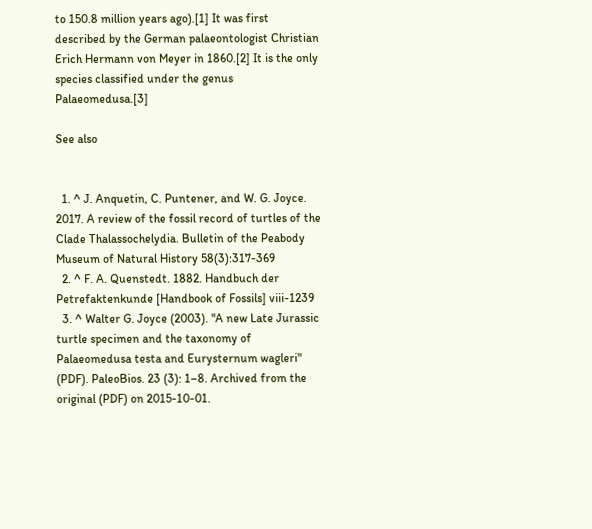to 150.8 million years ago).[1] It was first described by the German palaeontologist Christian Erich Hermann von Meyer in 1860.[2] It is the only species classified under the genus Palaeomedusa.[3]

See also


  1. ^ J. Anquetin, C. Puntener, and W. G. Joyce. 2017. A review of the fossil record of turtles of the Clade Thalassochelydia. Bulletin of the Peabody Museum of Natural History 58(3):317-369
  2. ^ F. A. Quenstedt. 1882. Handbuch der Petrefaktenkunde [Handbook of Fossils] viii-1239
  3. ^ Walter G. Joyce (2003). "A new Late Jurassic turtle specimen and the taxonomy of Palaeomedusa testa and Eurysternum wagleri" (PDF). PaleoBios. 23 (3): 1–8. Archived from the original (PDF) on 2015-10-01.